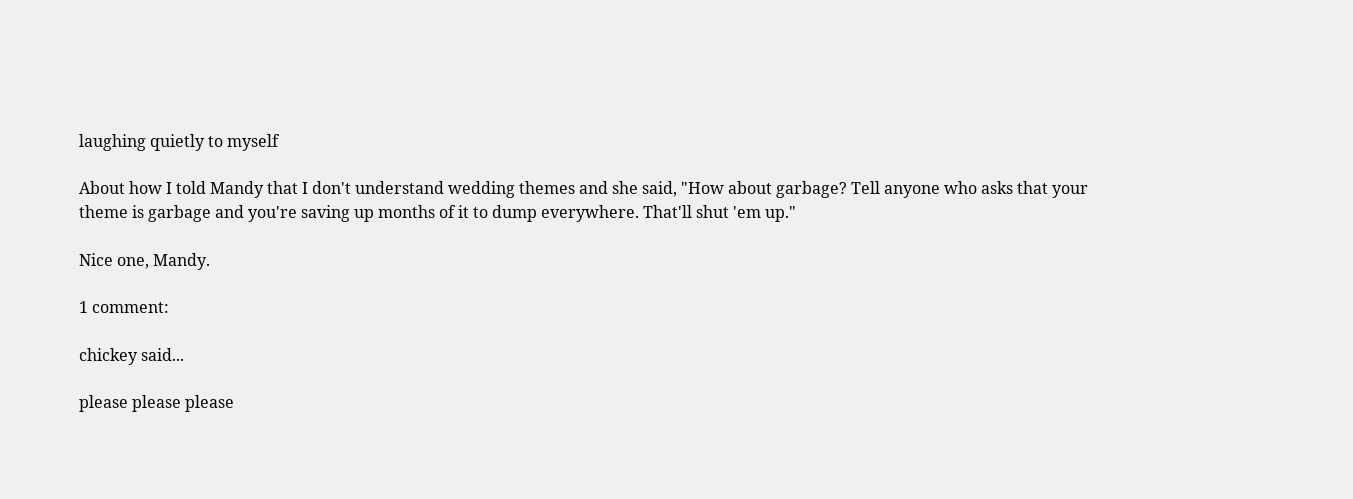laughing quietly to myself

About how I told Mandy that I don't understand wedding themes and she said, "How about garbage? Tell anyone who asks that your theme is garbage and you're saving up months of it to dump everywhere. That'll shut 'em up."

Nice one, Mandy.

1 comment:

chickey said...

please please please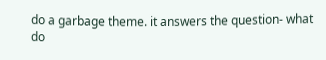do a garbage theme. it answers the question- what do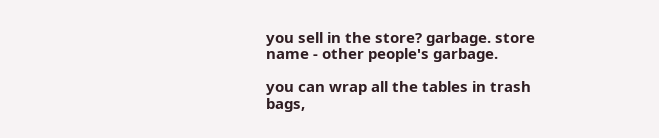you sell in the store? garbage. store name - other people's garbage.

you can wrap all the tables in trash bags,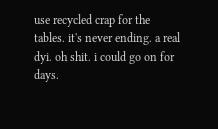use recycled crap for the tables. it's never ending. a real dyi. oh shit. i could go on for days.